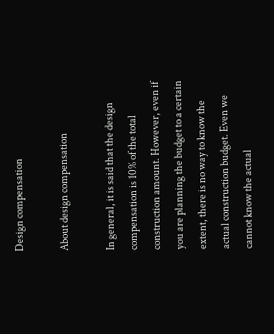Design compensation

About design compensation

In general, it is said that the design compensation is 10% of the total construction amount. However, even if you are planning the budget to a certain extent, there is no way to know the actual construction budget. Even we cannot know the actual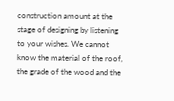construction amount at the stage of designing by listening to your wishes. We cannot know the material of the roof, the grade of the wood and the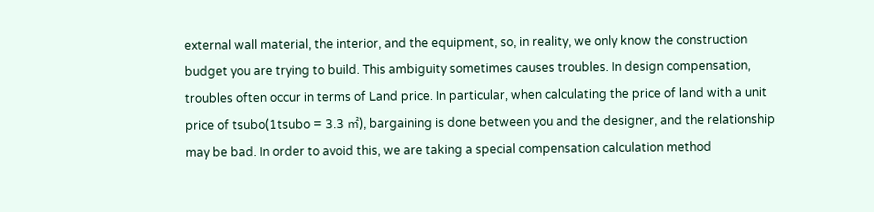external wall material, the interior, and the equipment, so, in reality, we only know the construction budget you are trying to build. This ambiguity sometimes causes troubles. In design compensation, troubles often occur in terms of Land price. In particular, when calculating the price of land with a unit price of tsubo(1tsubo = 3.3 ㎡), bargaining is done between you and the designer, and the relationship may be bad. In order to avoid this, we are taking a special compensation calculation method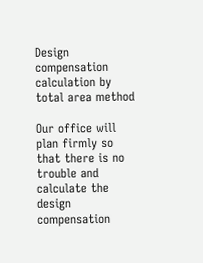Design compensation calculation by total area method

Our office will plan firmly so that there is no trouble and calculate the design compensation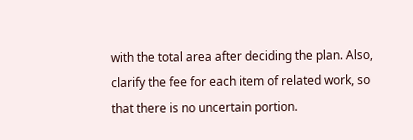with the total area after deciding the plan. Also, clarify the fee for each item of related work, so that there is no uncertain portion.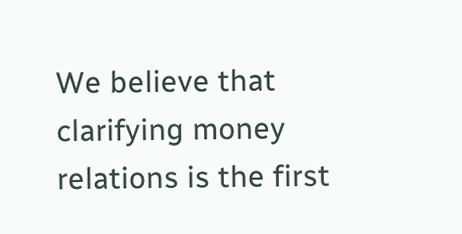We believe that clarifying money relations is the first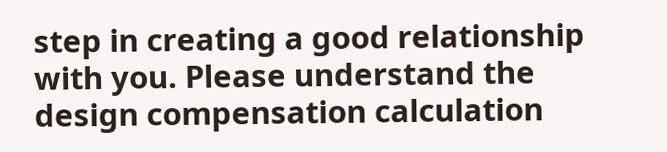step in creating a good relationship with you. Please understand the design compensation calculation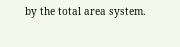by the total area system.